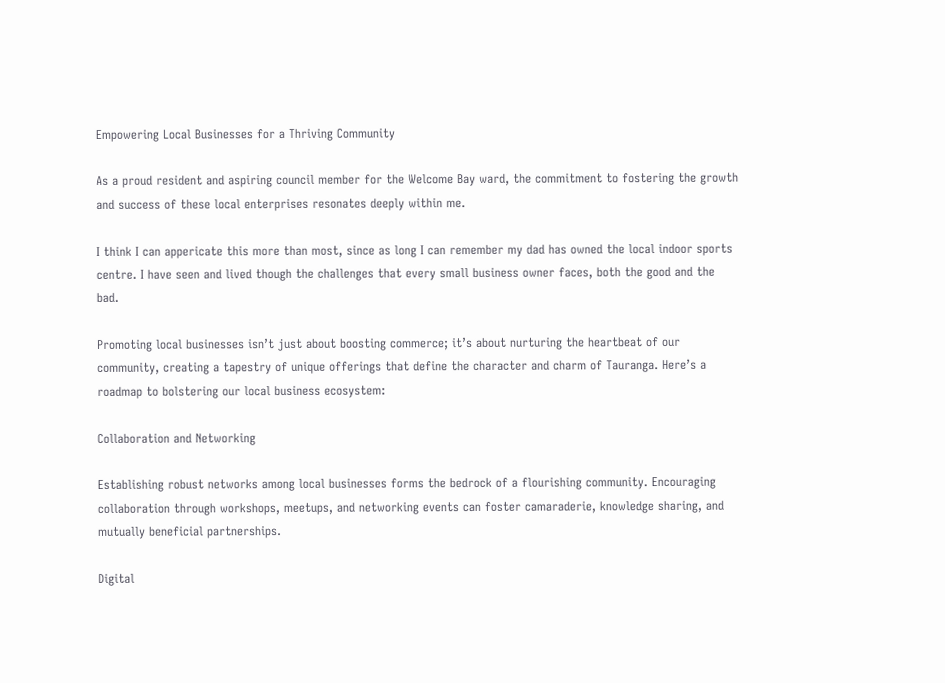Empowering Local Businesses for a Thriving Community

As a proud resident and aspiring council member for the Welcome Bay ward, the commitment to fostering the growth and success of these local enterprises resonates deeply within me.

I think I can appericate this more than most, since as long I can remember my dad has owned the local indoor sports centre. I have seen and lived though the challenges that every small business owner faces, both the good and the bad.

Promoting local businesses isn’t just about boosting commerce; it’s about nurturing the heartbeat of our community, creating a tapestry of unique offerings that define the character and charm of Tauranga. Here’s a roadmap to bolstering our local business ecosystem:

Collaboration and Networking

Establishing robust networks among local businesses forms the bedrock of a flourishing community. Encouraging collaboration through workshops, meetups, and networking events can foster camaraderie, knowledge sharing, and mutually beneficial partnerships.

Digital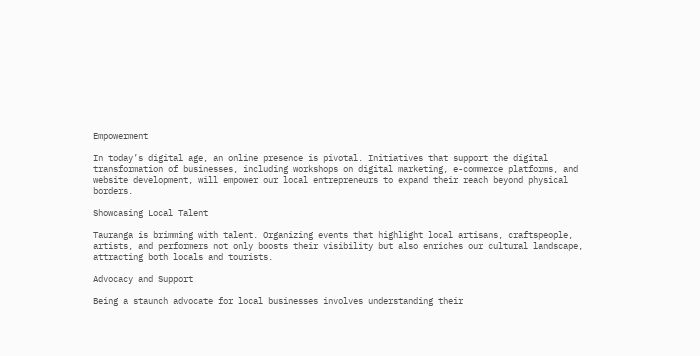Empowerment

In today’s digital age, an online presence is pivotal. Initiatives that support the digital transformation of businesses, including workshops on digital marketing, e-commerce platforms, and website development, will empower our local entrepreneurs to expand their reach beyond physical borders.

Showcasing Local Talent

Tauranga is brimming with talent. Organizing events that highlight local artisans, craftspeople, artists, and performers not only boosts their visibility but also enriches our cultural landscape, attracting both locals and tourists.

Advocacy and Support

Being a staunch advocate for local businesses involves understanding their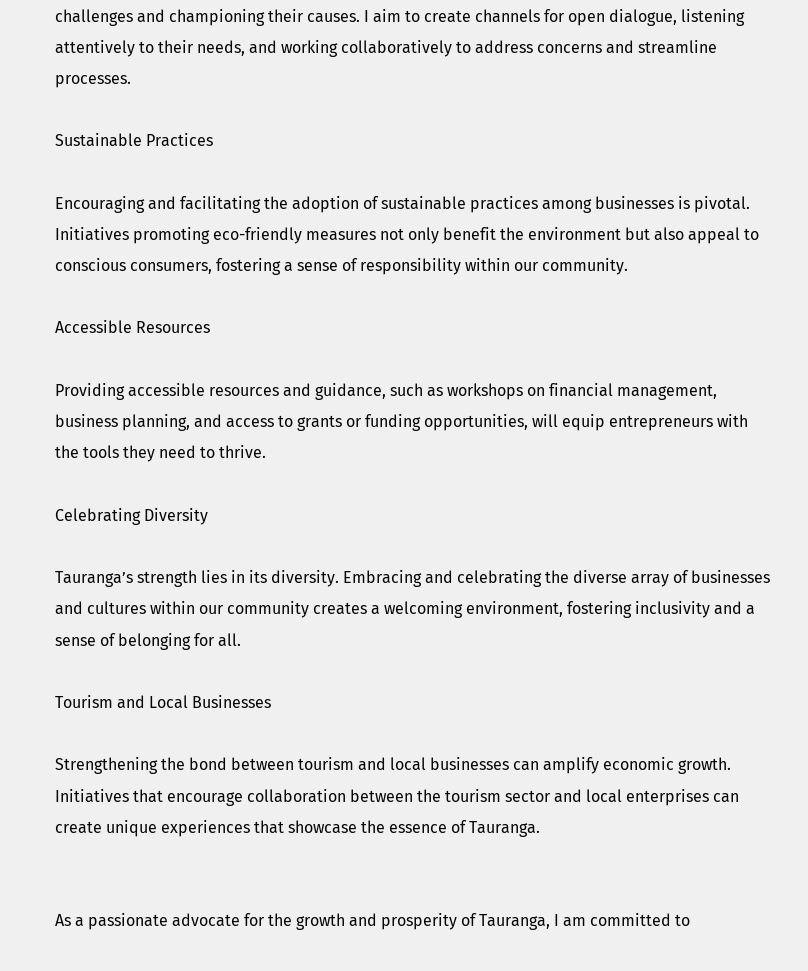challenges and championing their causes. I aim to create channels for open dialogue, listening attentively to their needs, and working collaboratively to address concerns and streamline processes.

Sustainable Practices

Encouraging and facilitating the adoption of sustainable practices among businesses is pivotal. Initiatives promoting eco-friendly measures not only benefit the environment but also appeal to conscious consumers, fostering a sense of responsibility within our community.

Accessible Resources

Providing accessible resources and guidance, such as workshops on financial management, business planning, and access to grants or funding opportunities, will equip entrepreneurs with the tools they need to thrive.

Celebrating Diversity

Tauranga’s strength lies in its diversity. Embracing and celebrating the diverse array of businesses and cultures within our community creates a welcoming environment, fostering inclusivity and a sense of belonging for all.

Tourism and Local Businesses

Strengthening the bond between tourism and local businesses can amplify economic growth. Initiatives that encourage collaboration between the tourism sector and local enterprises can create unique experiences that showcase the essence of Tauranga.


As a passionate advocate for the growth and prosperity of Tauranga, I am committed to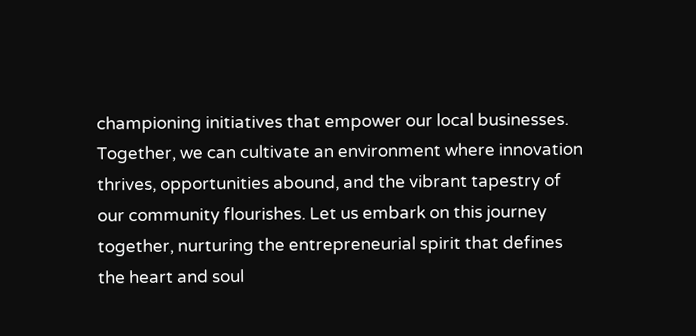championing initiatives that empower our local businesses. Together, we can cultivate an environment where innovation thrives, opportunities abound, and the vibrant tapestry of our community flourishes. Let us embark on this journey together, nurturing the entrepreneurial spirit that defines the heart and soul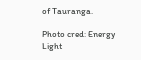of Tauranga.

Photo cred: Energy Light